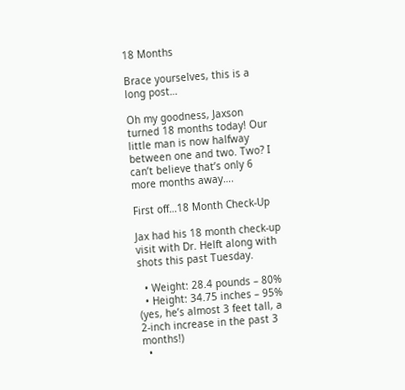18 Months

Brace yourselves, this is a long post…

Oh my goodness, Jaxson turned 18 months today! Our little man is now halfway between one and two. Two? I can’t believe that’s only 6 more months away….

First off…18 Month Check-Up

Jax had his 18 month check-up visit with Dr. Helft along with shots this past Tuesday.

  • Weight: 28.4 pounds – 80%
  • Height: 34.75 inches – 95% (yes, he’s almost 3 feet tall, a 2-inch increase in the past 3 months!)
  •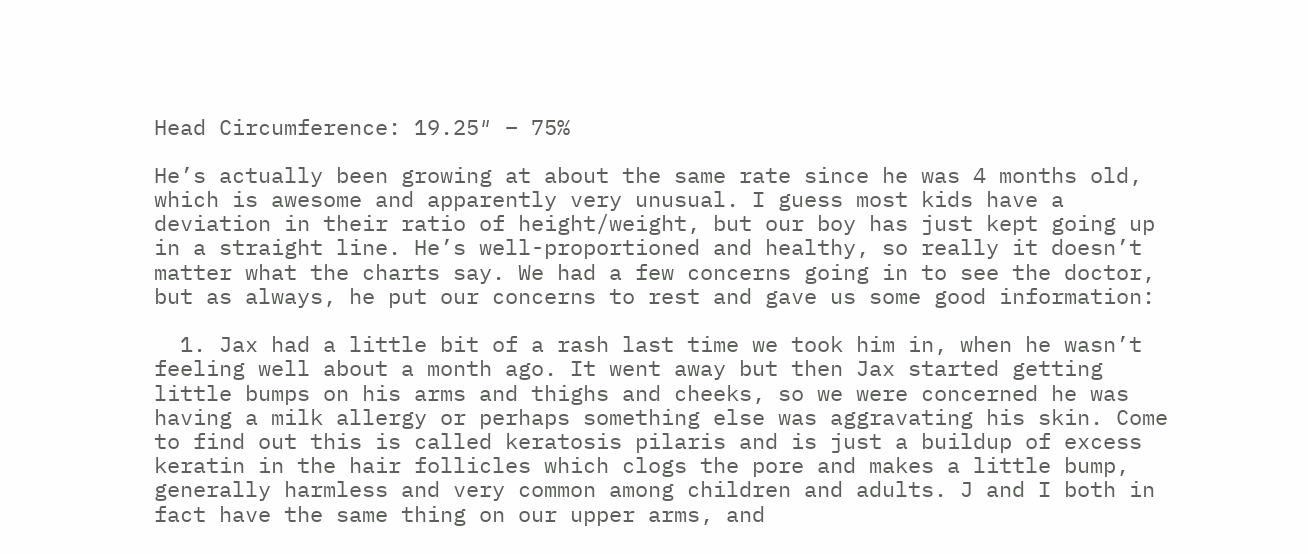Head Circumference: 19.25″ – 75%

He’s actually been growing at about the same rate since he was 4 months old, which is awesome and apparently very unusual. I guess most kids have a deviation in their ratio of height/weight, but our boy has just kept going up in a straight line. He’s well-proportioned and healthy, so really it doesn’t matter what the charts say. We had a few concerns going in to see the doctor, but as always, he put our concerns to rest and gave us some good information:

  1. Jax had a little bit of a rash last time we took him in, when he wasn’t feeling well about a month ago. It went away but then Jax started getting little bumps on his arms and thighs and cheeks, so we were concerned he was having a milk allergy or perhaps something else was aggravating his skin. Come to find out this is called keratosis pilaris and is just a buildup of excess keratin in the hair follicles which clogs the pore and makes a little bump, generally harmless and very common among children and adults. J and I both in fact have the same thing on our upper arms, and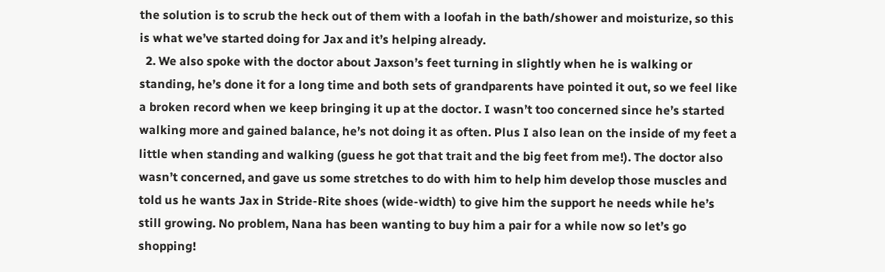the solution is to scrub the heck out of them with a loofah in the bath/shower and moisturize, so this is what we’ve started doing for Jax and it’s helping already.
  2. We also spoke with the doctor about Jaxson’s feet turning in slightly when he is walking or standing, he’s done it for a long time and both sets of grandparents have pointed it out, so we feel like a broken record when we keep bringing it up at the doctor. I wasn’t too concerned since he’s started walking more and gained balance, he’s not doing it as often. Plus I also lean on the inside of my feet a little when standing and walking (guess he got that trait and the big feet from me!). The doctor also wasn’t concerned, and gave us some stretches to do with him to help him develop those muscles and told us he wants Jax in Stride-Rite shoes (wide-width) to give him the support he needs while he’s still growing. No problem, Nana has been wanting to buy him a pair for a while now so let’s go shopping!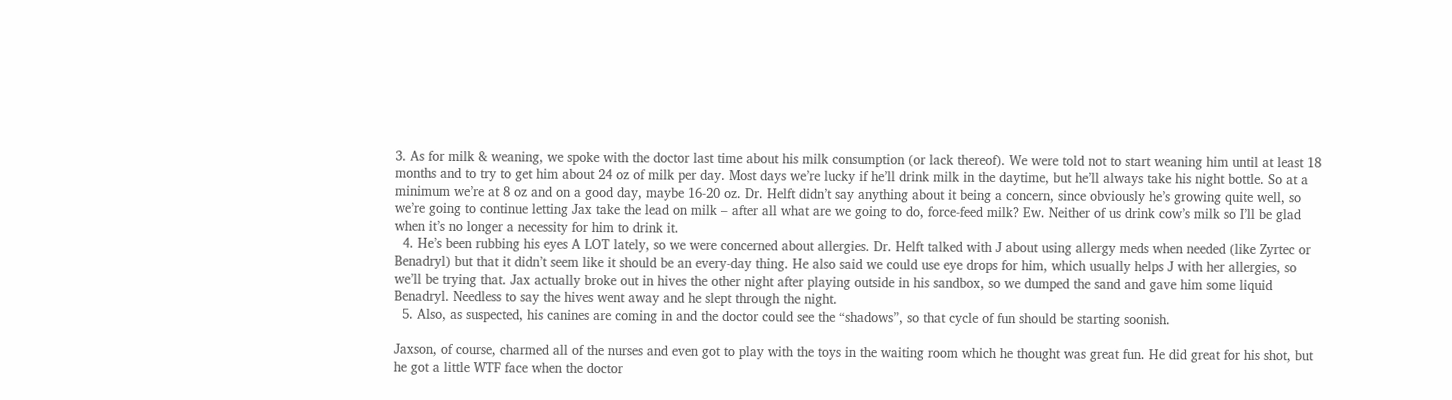3. As for milk & weaning, we spoke with the doctor last time about his milk consumption (or lack thereof). We were told not to start weaning him until at least 18 months and to try to get him about 24 oz of milk per day. Most days we’re lucky if he’ll drink milk in the daytime, but he’ll always take his night bottle. So at a minimum we’re at 8 oz and on a good day, maybe 16-20 oz. Dr. Helft didn’t say anything about it being a concern, since obviously he’s growing quite well, so we’re going to continue letting Jax take the lead on milk – after all what are we going to do, force-feed milk? Ew. Neither of us drink cow’s milk so I’ll be glad when it’s no longer a necessity for him to drink it.
  4. He’s been rubbing his eyes A LOT lately, so we were concerned about allergies. Dr. Helft talked with J about using allergy meds when needed (like Zyrtec or Benadryl) but that it didn’t seem like it should be an every-day thing. He also said we could use eye drops for him, which usually helps J with her allergies, so we’ll be trying that. Jax actually broke out in hives the other night after playing outside in his sandbox, so we dumped the sand and gave him some liquid Benadryl. Needless to say the hives went away and he slept through the night.
  5. Also, as suspected, his canines are coming in and the doctor could see the “shadows”, so that cycle of fun should be starting soonish.

Jaxson, of course, charmed all of the nurses and even got to play with the toys in the waiting room which he thought was great fun. He did great for his shot, but he got a little WTF face when the doctor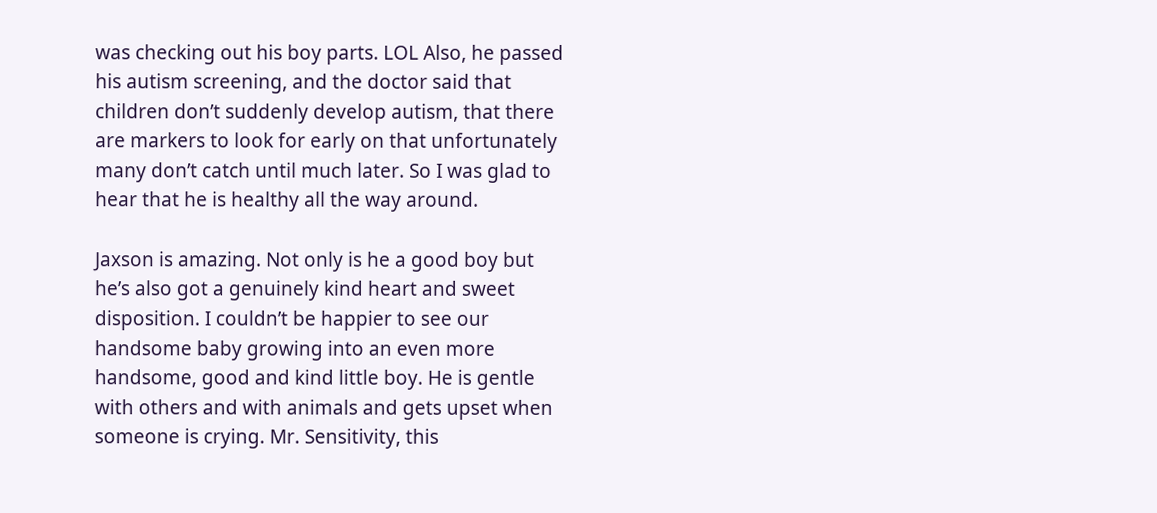was checking out his boy parts. LOL Also, he passed his autism screening, and the doctor said that children don’t suddenly develop autism, that there are markers to look for early on that unfortunately many don’t catch until much later. So I was glad to hear that he is healthy all the way around.

Jaxson is amazing. Not only is he a good boy but he’s also got a genuinely kind heart and sweet disposition. I couldn’t be happier to see our handsome baby growing into an even more handsome, good and kind little boy. He is gentle with others and with animals and gets upset when someone is crying. Mr. Sensitivity, this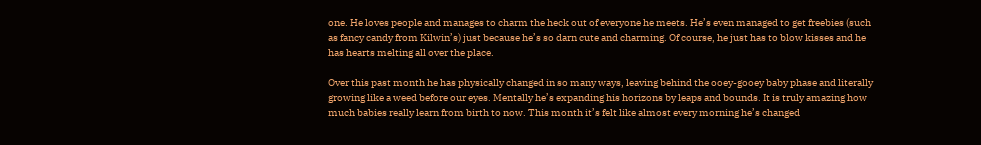one. He loves people and manages to charm the heck out of everyone he meets. He’s even managed to get freebies (such as fancy candy from Kilwin’s) just because he’s so darn cute and charming. Of course, he just has to blow kisses and he has hearts melting all over the place.

Over this past month he has physically changed in so many ways, leaving behind the ooey-gooey baby phase and literally growing like a weed before our eyes. Mentally he’s expanding his horizons by leaps and bounds. It is truly amazing how much babies really learn from birth to now. This month it’s felt like almost every morning he’s changed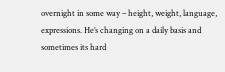overnight in some way – height, weight, language, expressions. He’s changing on a daily basis and sometimes its hard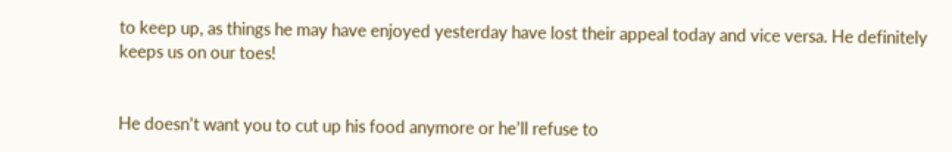to keep up, as things he may have enjoyed yesterday have lost their appeal today and vice versa. He definitely keeps us on our toes!


He doesn’t want you to cut up his food anymore or he’ll refuse to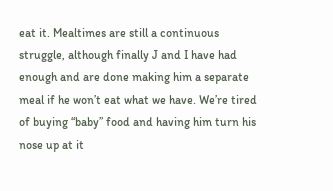eat it. Mealtimes are still a continuous struggle, although finally J and I have had enough and are done making him a separate meal if he won’t eat what we have. We’re tired of buying “baby” food and having him turn his nose up at it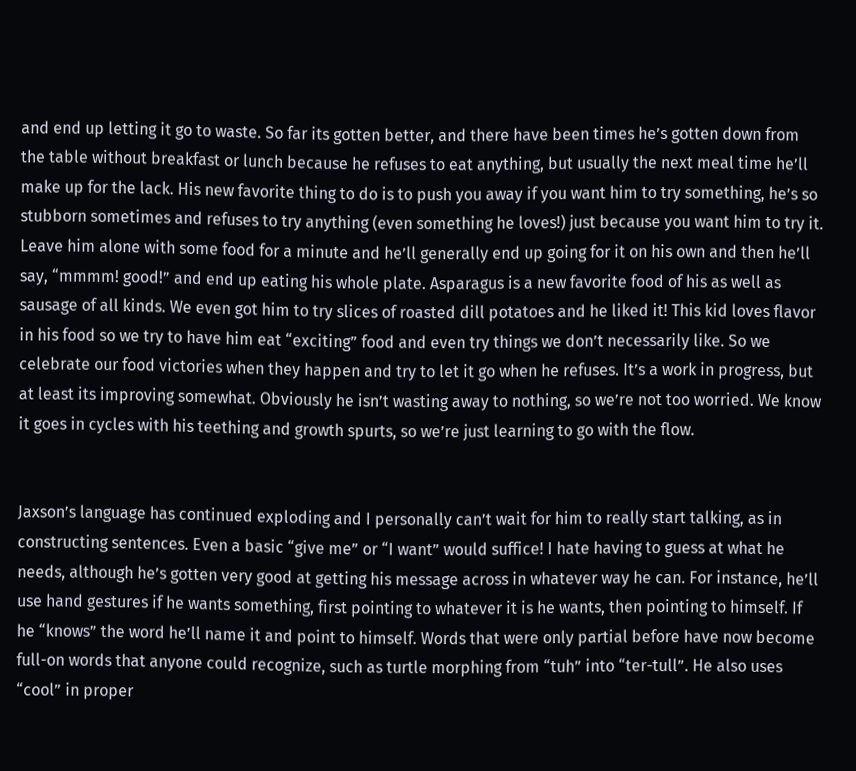and end up letting it go to waste. So far its gotten better, and there have been times he’s gotten down from the table without breakfast or lunch because he refuses to eat anything, but usually the next meal time he’ll make up for the lack. His new favorite thing to do is to push you away if you want him to try something, he’s so stubborn sometimes and refuses to try anything (even something he loves!) just because you want him to try it. Leave him alone with some food for a minute and he’ll generally end up going for it on his own and then he’ll say, “mmmm! good!” and end up eating his whole plate. Asparagus is a new favorite food of his as well as sausage of all kinds. We even got him to try slices of roasted dill potatoes and he liked it! This kid loves flavor in his food so we try to have him eat “exciting” food and even try things we don’t necessarily like. So we celebrate our food victories when they happen and try to let it go when he refuses. It’s a work in progress, but at least its improving somewhat. Obviously he isn’t wasting away to nothing, so we’re not too worried. We know it goes in cycles with his teething and growth spurts, so we’re just learning to go with the flow.


Jaxson’s language has continued exploding and I personally can’t wait for him to really start talking, as in constructing sentences. Even a basic “give me” or “I want” would suffice! I hate having to guess at what he needs, although he’s gotten very good at getting his message across in whatever way he can. For instance, he’ll use hand gestures if he wants something, first pointing to whatever it is he wants, then pointing to himself. If he “knows” the word he’ll name it and point to himself. Words that were only partial before have now become full-on words that anyone could recognize, such as turtle morphing from “tuh” into “ter-tull”. He also uses “cool” in proper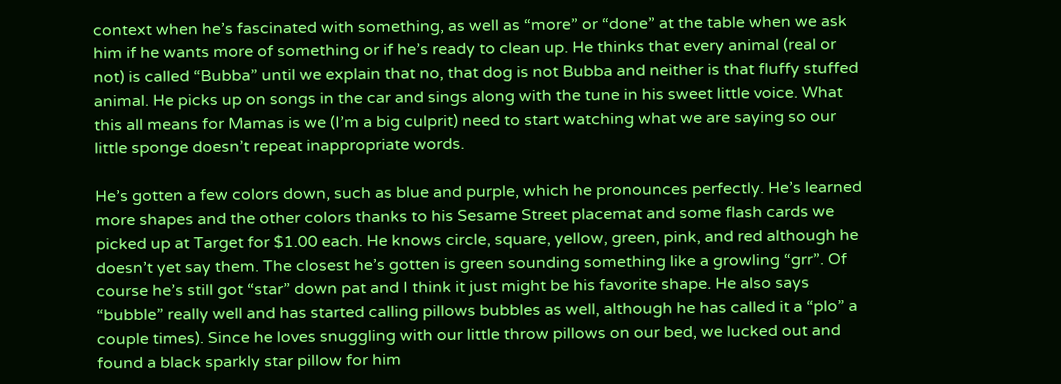context when he’s fascinated with something, as well as “more” or “done” at the table when we ask him if he wants more of something or if he’s ready to clean up. He thinks that every animal (real or not) is called “Bubba” until we explain that no, that dog is not Bubba and neither is that fluffy stuffed animal. He picks up on songs in the car and sings along with the tune in his sweet little voice. What this all means for Mamas is we (I’m a big culprit) need to start watching what we are saying so our little sponge doesn’t repeat inappropriate words.

He’s gotten a few colors down, such as blue and purple, which he pronounces perfectly. He’s learned more shapes and the other colors thanks to his Sesame Street placemat and some flash cards we picked up at Target for $1.00 each. He knows circle, square, yellow, green, pink, and red although he doesn’t yet say them. The closest he’s gotten is green sounding something like a growling “grr”. Of course he’s still got “star” down pat and I think it just might be his favorite shape. He also says “bubble” really well and has started calling pillows bubbles as well, although he has called it a “plo” a couple times). Since he loves snuggling with our little throw pillows on our bed, we lucked out and found a black sparkly star pillow for him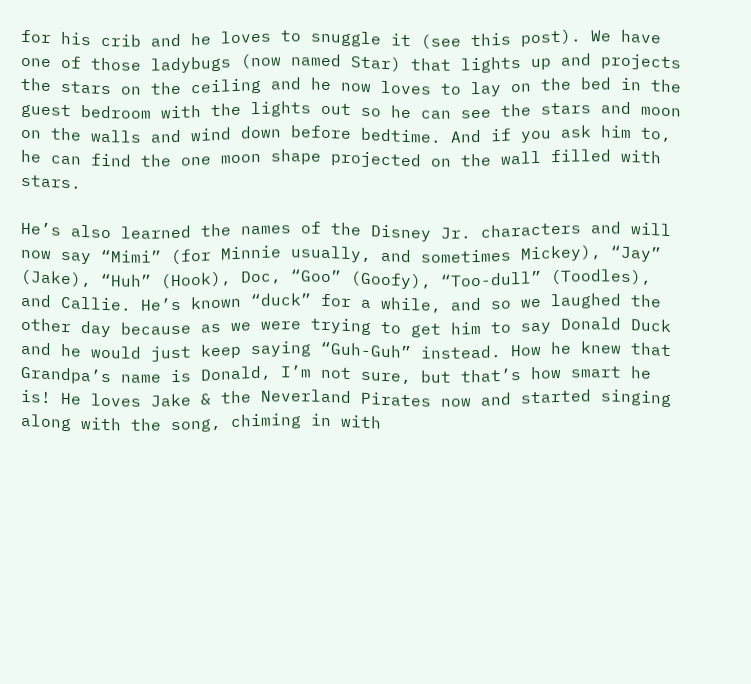for his crib and he loves to snuggle it (see this post). We have one of those ladybugs (now named Star) that lights up and projects the stars on the ceiling and he now loves to lay on the bed in the guest bedroom with the lights out so he can see the stars and moon on the walls and wind down before bedtime. And if you ask him to, he can find the one moon shape projected on the wall filled with stars.

He’s also learned the names of the Disney Jr. characters and will now say “Mimi” (for Minnie usually, and sometimes Mickey), “Jay” (Jake), “Huh” (Hook), Doc, “Goo” (Goofy), “Too-dull” (Toodles), and Callie. He’s known “duck” for a while, and so we laughed the other day because as we were trying to get him to say Donald Duck and he would just keep saying “Guh-Guh” instead. How he knew that Grandpa’s name is Donald, I’m not sure, but that’s how smart he is! He loves Jake & the Neverland Pirates now and started singing along with the song, chiming in with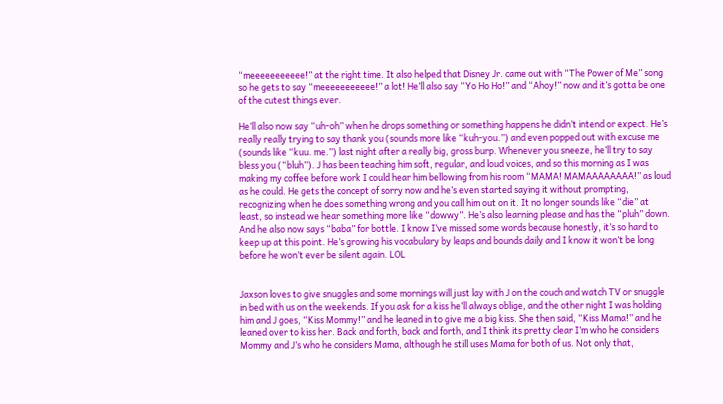“meeeeeeeeeee!” at the right time. It also helped that Disney Jr. came out with “The Power of Me” song so he gets to say “meeeeeeeeeee!” a lot! He’ll also say “Yo Ho Ho!” and “Ahoy!” now and it’s gotta be one of the cutest things ever.

He’ll also now say “uh-oh” when he drops something or something happens he didn’t intend or expect. He’s really really trying to say thank you (sounds more like “kuh-you.”) and even popped out with excuse me (sounds like “kuu. me.”) last night after a really big, gross burp. Whenever you sneeze, he’ll try to say bless you (“bluh”). J has been teaching him soft, regular, and loud voices, and so this morning as I was making my coffee before work I could hear him bellowing from his room “MAMA! MAMAAAAAAAA!” as loud as he could. He gets the concept of sorry now and he’s even started saying it without prompting, recognizing when he does something wrong and you call him out on it. It no longer sounds like “die” at least, so instead we hear something more like “dowwy”. He’s also learning please and has the “pluh” down. And he also now says “baba” for bottle. I know I’ve missed some words because honestly, it’s so hard to keep up at this point. He’s growing his vocabulary by leaps and bounds daily and I know it won’t be long before he won’t ever be silent again. LOL


Jaxson loves to give snuggles and some mornings will just lay with J on the couch and watch TV or snuggle in bed with us on the weekends. If you ask for a kiss he’ll always oblige, and the other night I was holding him and J goes, “Kiss Mommy!” and he leaned in to give me a big kiss. She then said, “Kiss Mama!” and he leaned over to kiss her. Back and forth, back and forth, and I think its pretty clear I’m who he considers Mommy and J’s who he considers Mama, although he still uses Mama for both of us. Not only that,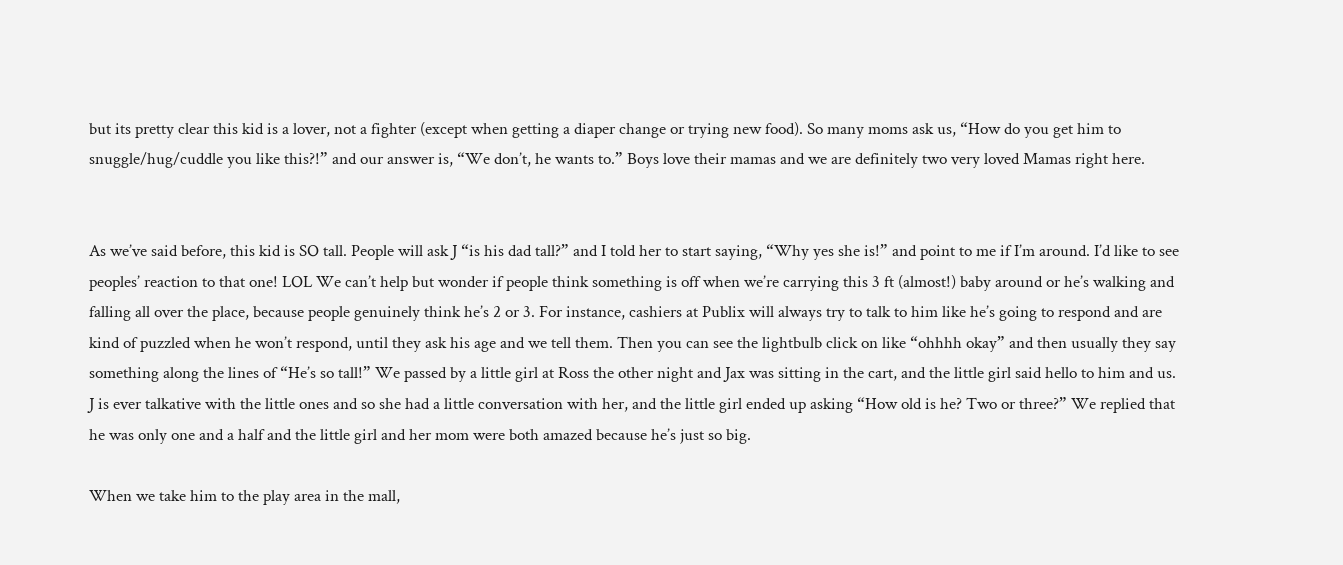but its pretty clear this kid is a lover, not a fighter (except when getting a diaper change or trying new food). So many moms ask us, “How do you get him to snuggle/hug/cuddle you like this?!” and our answer is, “We don’t, he wants to.” Boys love their mamas and we are definitely two very loved Mamas right here.


As we’ve said before, this kid is SO tall. People will ask J “is his dad tall?” and I told her to start saying, “Why yes she is!” and point to me if I’m around. I’d like to see peoples’ reaction to that one! LOL We can’t help but wonder if people think something is off when we’re carrying this 3 ft (almost!) baby around or he’s walking and falling all over the place, because people genuinely think he’s 2 or 3. For instance, cashiers at Publix will always try to talk to him like he’s going to respond and are kind of puzzled when he won’t respond, until they ask his age and we tell them. Then you can see the lightbulb click on like “ohhhh okay” and then usually they say something along the lines of “He’s so tall!” We passed by a little girl at Ross the other night and Jax was sitting in the cart, and the little girl said hello to him and us. J is ever talkative with the little ones and so she had a little conversation with her, and the little girl ended up asking “How old is he? Two or three?” We replied that he was only one and a half and the little girl and her mom were both amazed because he’s just so big.

When we take him to the play area in the mall,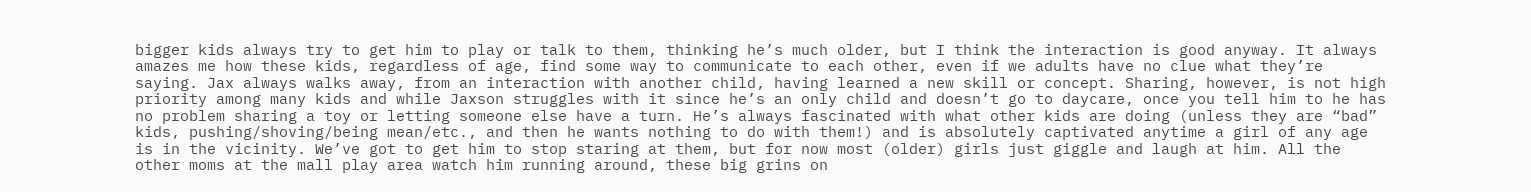bigger kids always try to get him to play or talk to them, thinking he’s much older, but I think the interaction is good anyway. It always amazes me how these kids, regardless of age, find some way to communicate to each other, even if we adults have no clue what they’re saying. Jax always walks away, from an interaction with another child, having learned a new skill or concept. Sharing, however, is not high priority among many kids and while Jaxson struggles with it since he’s an only child and doesn’t go to daycare, once you tell him to he has no problem sharing a toy or letting someone else have a turn. He’s always fascinated with what other kids are doing (unless they are “bad” kids, pushing/shoving/being mean/etc., and then he wants nothing to do with them!) and is absolutely captivated anytime a girl of any age is in the vicinity. We’ve got to get him to stop staring at them, but for now most (older) girls just giggle and laugh at him. All the other moms at the mall play area watch him running around, these big grins on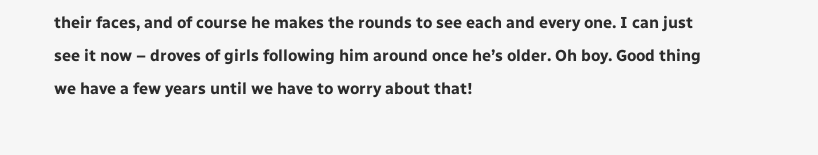their faces, and of course he makes the rounds to see each and every one. I can just see it now – droves of girls following him around once he’s older. Oh boy. Good thing we have a few years until we have to worry about that!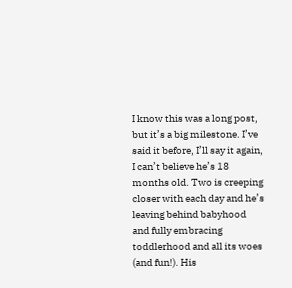I know this was a long post, but it’s a big milestone. I’ve said it before, I’ll say it again, I can’t believe he’s 18 months old. Two is creeping closer with each day and he’s leaving behind babyhood and fully embracing toddlerhood and all its woes (and fun!). His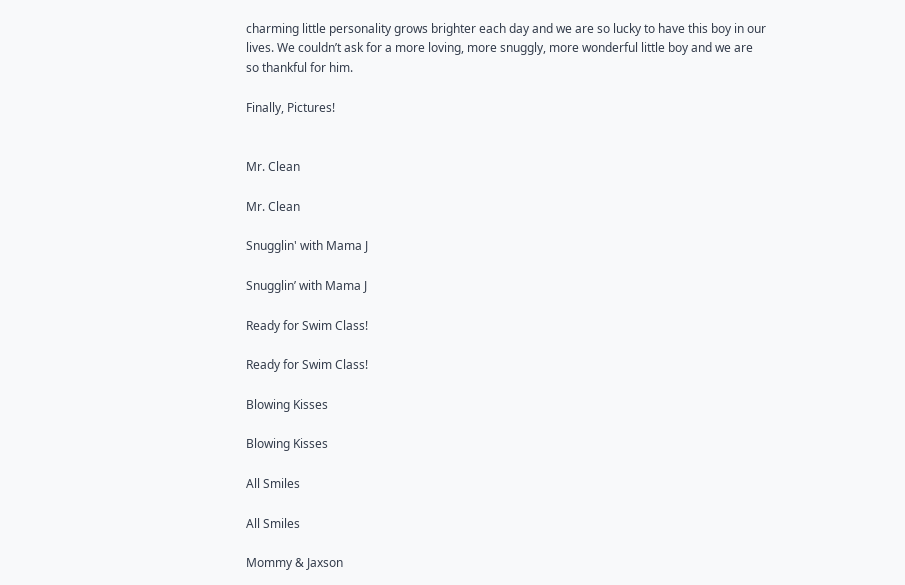charming little personality grows brighter each day and we are so lucky to have this boy in our lives. We couldn’t ask for a more loving, more snuggly, more wonderful little boy and we are so thankful for him.

Finally, Pictures!


Mr. Clean

Mr. Clean

Snugglin' with Mama J

Snugglin’ with Mama J

Ready for Swim Class!

Ready for Swim Class!

Blowing Kisses

Blowing Kisses

All Smiles

All Smiles

Mommy & Jaxson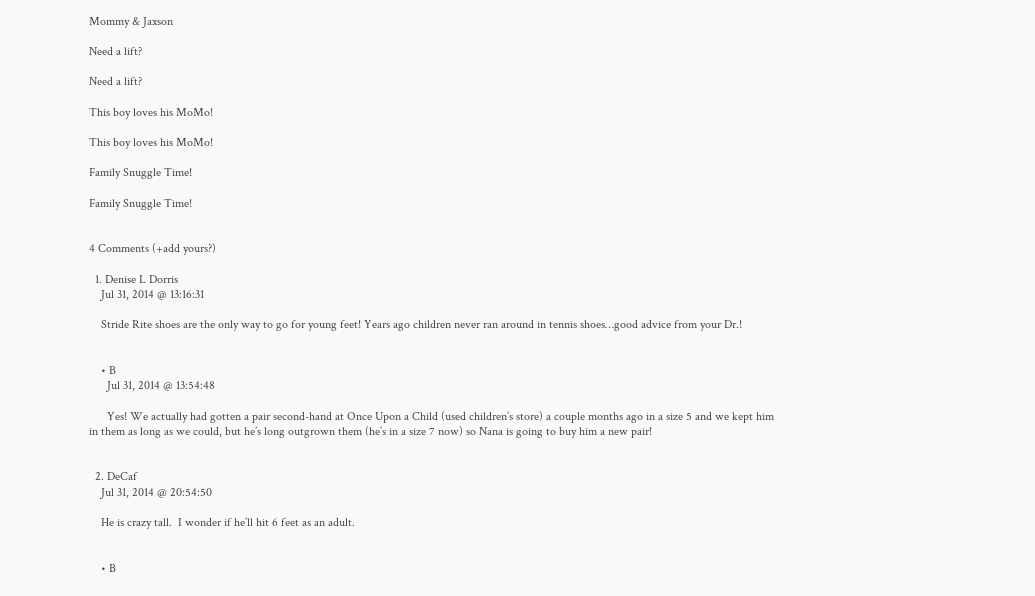Mommy & Jaxson

Need a lift?

Need a lift?

This boy loves his MoMo!

This boy loves his MoMo!

Family Snuggle Time!

Family Snuggle Time!


4 Comments (+add yours?)

  1. Denise L Dorris
    Jul 31, 2014 @ 13:16:31

    Stride Rite shoes are the only way to go for young feet! Years ago children never ran around in tennis shoes…good advice from your Dr.!


    • B
      Jul 31, 2014 @ 13:54:48

      Yes! We actually had gotten a pair second-hand at Once Upon a Child (used children’s store) a couple months ago in a size 5 and we kept him in them as long as we could, but he’s long outgrown them (he’s in a size 7 now) so Nana is going to buy him a new pair!


  2. DeCaf
    Jul 31, 2014 @ 20:54:50

    He is crazy tall.  I wonder if he’ll hit 6 feet as an adult.


    • B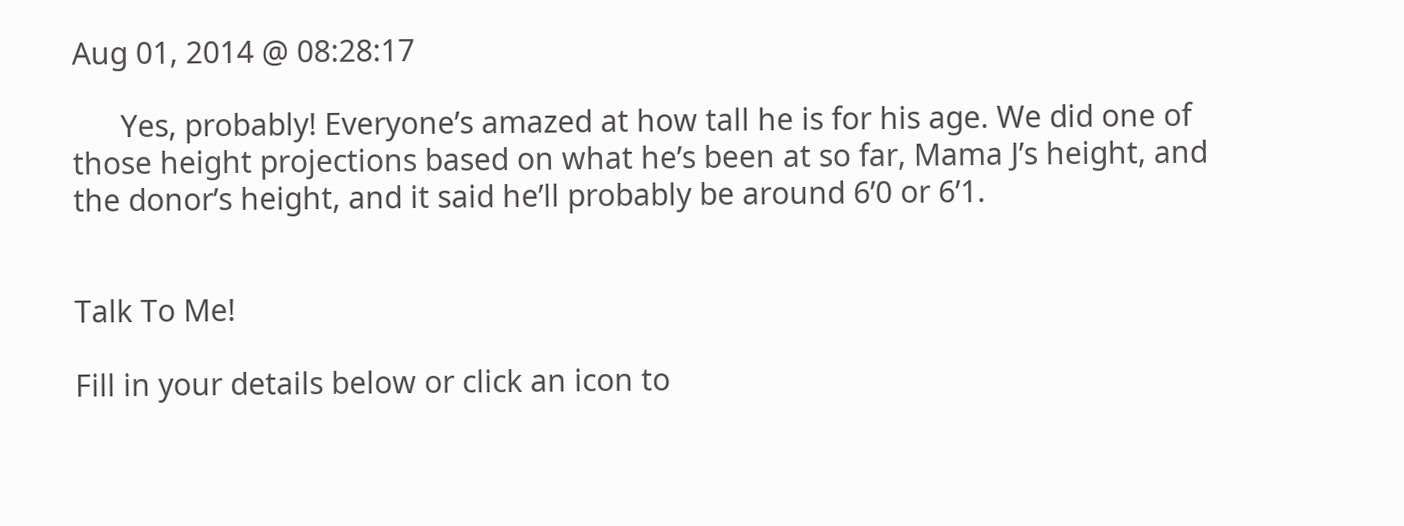Aug 01, 2014 @ 08:28:17

      Yes, probably! Everyone’s amazed at how tall he is for his age. We did one of those height projections based on what he’s been at so far, Mama J’s height, and the donor’s height, and it said he’ll probably be around 6’0 or 6’1.


Talk To Me!

Fill in your details below or click an icon to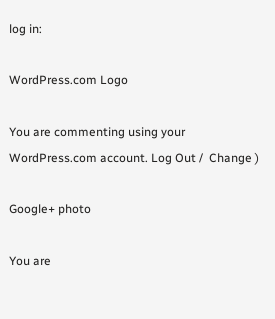log in:

WordPress.com Logo

You are commenting using your WordPress.com account. Log Out /  Change )

Google+ photo

You are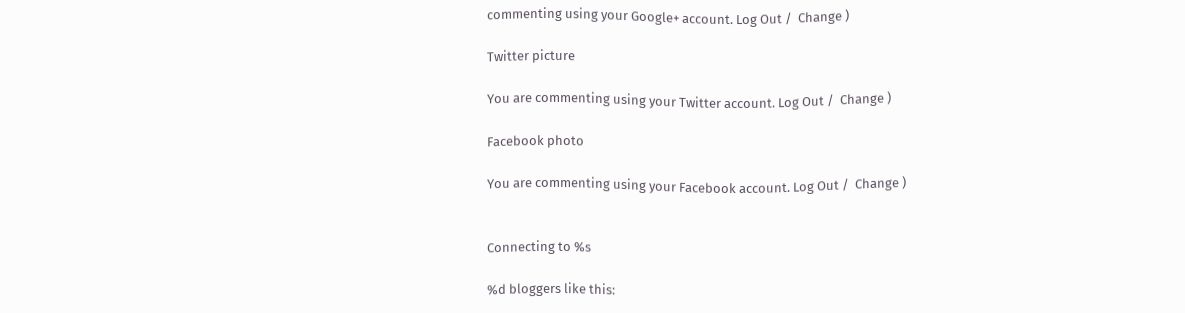commenting using your Google+ account. Log Out /  Change )

Twitter picture

You are commenting using your Twitter account. Log Out /  Change )

Facebook photo

You are commenting using your Facebook account. Log Out /  Change )


Connecting to %s

%d bloggers like this: